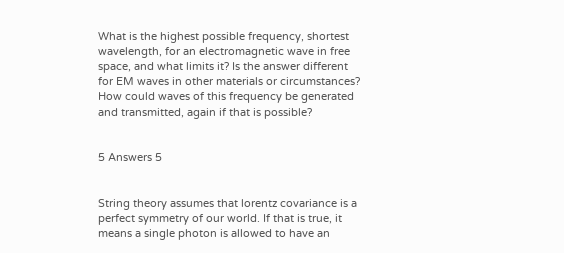What is the highest possible frequency, shortest wavelength, for an electromagnetic wave in free space, and what limits it? Is the answer different for EM waves in other materials or circumstances? How could waves of this frequency be generated and transmitted, again if that is possible?


5 Answers 5


String theory assumes that lorentz covariance is a perfect symmetry of our world. If that is true, it means a single photon is allowed to have an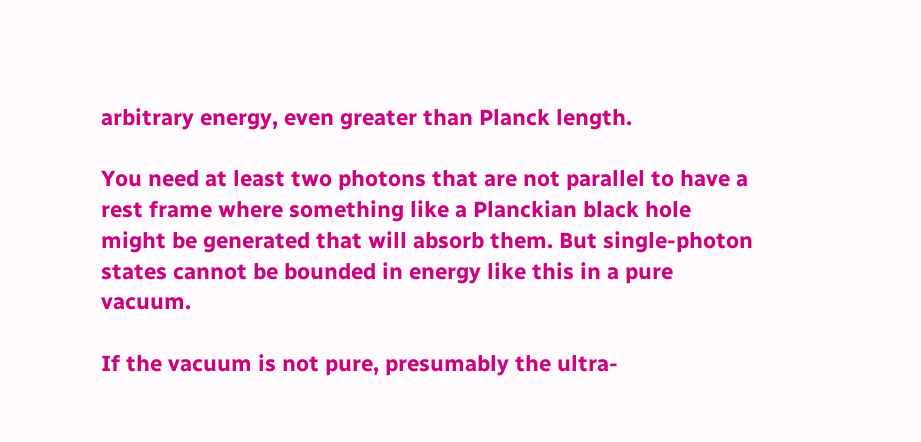arbitrary energy, even greater than Planck length.

You need at least two photons that are not parallel to have a rest frame where something like a Planckian black hole might be generated that will absorb them. But single-photon states cannot be bounded in energy like this in a pure vacuum.

If the vacuum is not pure, presumably the ultra-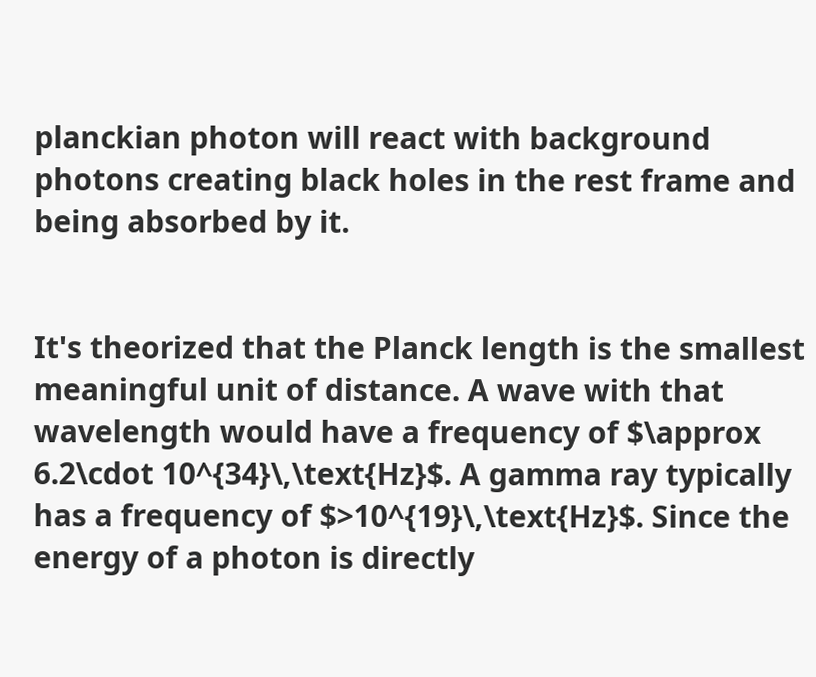planckian photon will react with background photons creating black holes in the rest frame and being absorbed by it.


It's theorized that the Planck length is the smallest meaningful unit of distance. A wave with that wavelength would have a frequency of $\approx 6.2\cdot 10^{34}\,\text{Hz}$. A gamma ray typically has a frequency of $>10^{19}\,\text{Hz}$. Since the energy of a photon is directly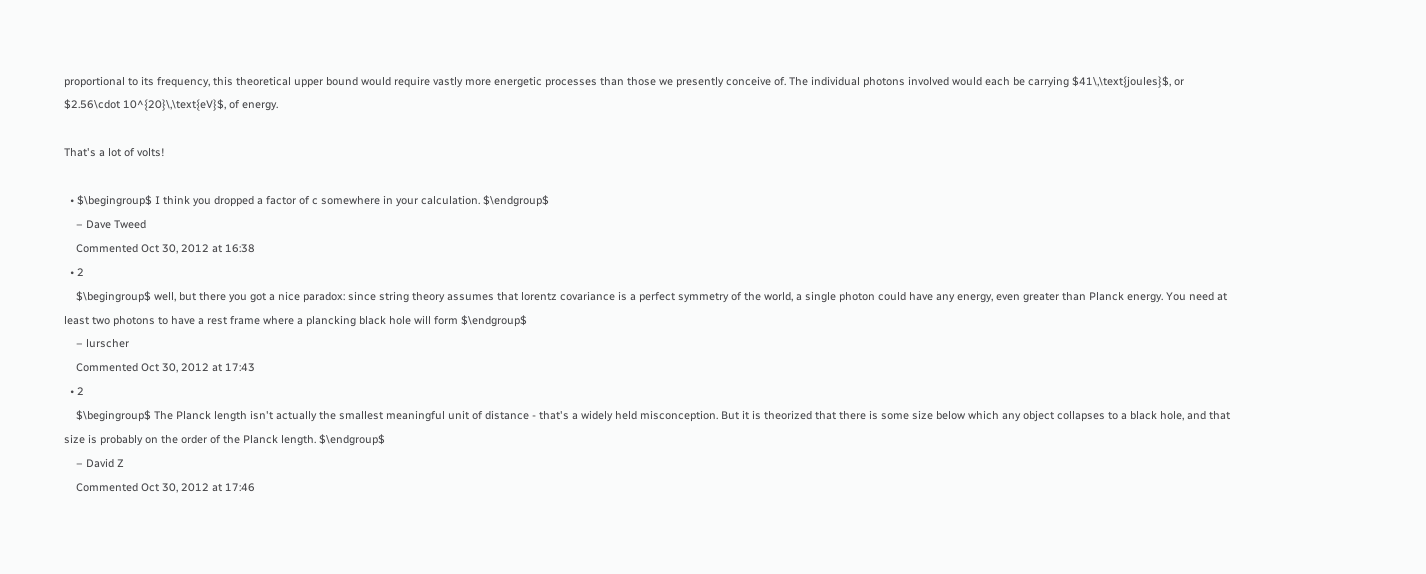proportional to its frequency, this theoretical upper bound would require vastly more energetic processes than those we presently conceive of. The individual photons involved would each be carrying $41\,\text{joules}$, or $2.56\cdot 10^{20}\,\text{eV}$, of energy.

That's a lot of volts!

  • $\begingroup$ I think you dropped a factor of c somewhere in your calculation. $\endgroup$
    – Dave Tweed
    Commented Oct 30, 2012 at 16:38
  • 2
    $\begingroup$ well, but there you got a nice paradox: since string theory assumes that lorentz covariance is a perfect symmetry of the world, a single photon could have any energy, even greater than Planck energy. You need at least two photons to have a rest frame where a plancking black hole will form $\endgroup$
    – lurscher
    Commented Oct 30, 2012 at 17:43
  • 2
    $\begingroup$ The Planck length isn't actually the smallest meaningful unit of distance - that's a widely held misconception. But it is theorized that there is some size below which any object collapses to a black hole, and that size is probably on the order of the Planck length. $\endgroup$
    – David Z
    Commented Oct 30, 2012 at 17:46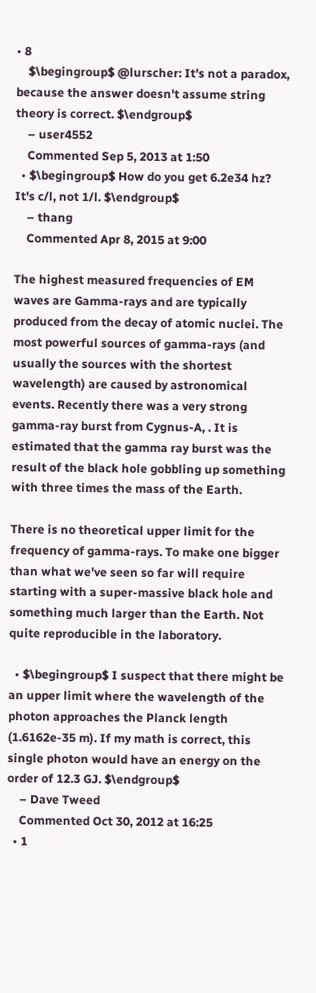• 8
    $\begingroup$ @lurscher: It's not a paradox, because the answer doesn't assume string theory is correct. $\endgroup$
    – user4552
    Commented Sep 5, 2013 at 1:50
  • $\begingroup$ How do you get 6.2e34 hz? It's c/l, not 1/l. $\endgroup$
    – thang
    Commented Apr 8, 2015 at 9:00

The highest measured frequencies of EM waves are Gamma-rays and are typically produced from the decay of atomic nuclei. The most powerful sources of gamma-rays (and usually the sources with the shortest wavelength) are caused by astronomical events. Recently there was a very strong gamma-ray burst from Cygnus-A, . It is estimated that the gamma ray burst was the result of the black hole gobbling up something with three times the mass of the Earth.

There is no theoretical upper limit for the frequency of gamma-rays. To make one bigger than what we've seen so far will require starting with a super-massive black hole and something much larger than the Earth. Not quite reproducible in the laboratory.

  • $\begingroup$ I suspect that there might be an upper limit where the wavelength of the photon approaches the Planck length (1.6162e-35 m). If my math is correct, this single photon would have an energy on the order of 12.3 GJ. $\endgroup$
    – Dave Tweed
    Commented Oct 30, 2012 at 16:25
  • 1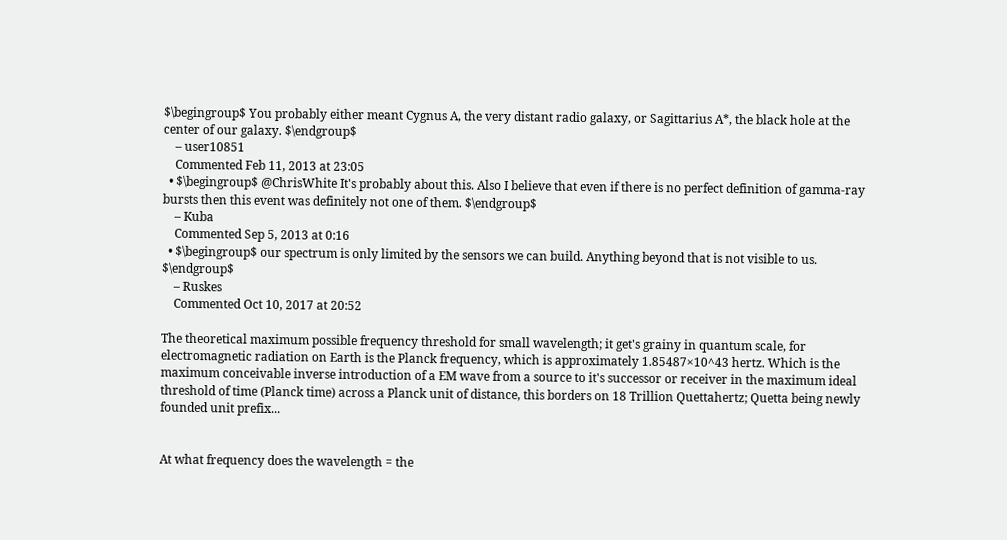$\begingroup$ You probably either meant Cygnus A, the very distant radio galaxy, or Sagittarius A*, the black hole at the center of our galaxy. $\endgroup$
    – user10851
    Commented Feb 11, 2013 at 23:05
  • $\begingroup$ @ChrisWhite It's probably about this. Also I believe that even if there is no perfect definition of gamma-ray bursts then this event was definitely not one of them. $\endgroup$
    – Kuba
    Commented Sep 5, 2013 at 0:16
  • $\begingroup$ our spectrum is only limited by the sensors we can build. Anything beyond that is not visible to us. $\endgroup$
    – Ruskes
    Commented Oct 10, 2017 at 20:52

The theoretical maximum possible frequency threshold for small wavelength; it get's grainy in quantum scale, for electromagnetic radiation on Earth is the Planck frequency, which is approximately 1.85487×10^43 hertz. Which is the maximum conceivable inverse introduction of a EM wave from a source to it's successor or receiver in the maximum ideal threshold of time (Planck time) across a Planck unit of distance, this borders on 18 Trillion Quettahertz; Quetta being newly founded unit prefix...


At what frequency does the wavelength = the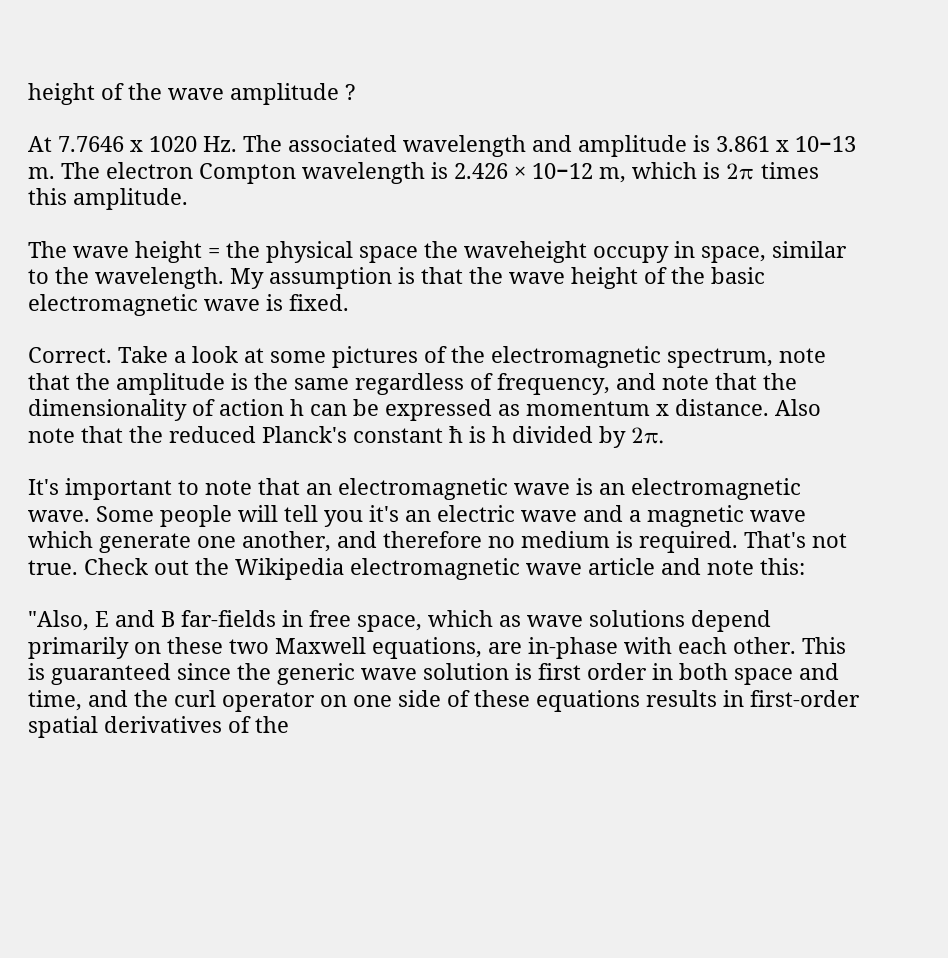height of the wave amplitude ?

At 7.7646 x 1020 Hz. The associated wavelength and amplitude is 3.861 x 10−13 m. The electron Compton wavelength is 2.426 × 10−12 m, which is 2π times this amplitude.

The wave height = the physical space the waveheight occupy in space, similar to the wavelength. My assumption is that the wave height of the basic electromagnetic wave is fixed.

Correct. Take a look at some pictures of the electromagnetic spectrum, note that the amplitude is the same regardless of frequency, and note that the dimensionality of action h can be expressed as momentum x distance. Also note that the reduced Planck's constant ħ is h divided by 2π.

It's important to note that an electromagnetic wave is an electromagnetic wave. Some people will tell you it's an electric wave and a magnetic wave which generate one another, and therefore no medium is required. That's not true. Check out the Wikipedia electromagnetic wave article and note this:

"Also, E and B far-fields in free space, which as wave solutions depend primarily on these two Maxwell equations, are in-phase with each other. This is guaranteed since the generic wave solution is first order in both space and time, and the curl operator on one side of these equations results in first-order spatial derivatives of the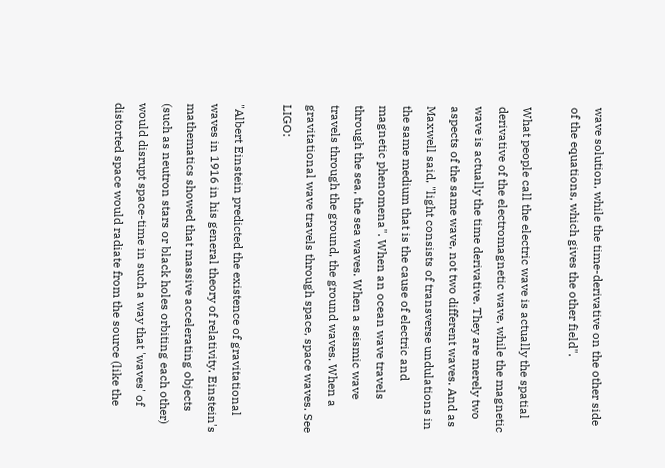wave solution, while the time-derivative on the other side of the equations, which gives the other field".

What people call the electric wave is actually the spatial derivative of the electromagnetic wave, while the magnetic wave is actually the time derivative. They are merely two aspects of the same wave, not two different waves. And as Maxwell said, "light consists of transverse undulations in the same medium that is the cause of electric and magnetic phenomena". When an ocean wave travels through the sea, the sea waves. When a seismic wave travels through the ground, the ground waves. When a gravitational wave travels through space, space waves. See LIGO:

"Albert Einstein predicted the existence of gravitational waves in 1916 in his general theory of relativity. Einstein's mathematics showed that massive accelerating objects (such as neutron stars or black holes orbiting each other) would disrupt space-time in such a way that 'waves' of distorted space would radiate from the source (like the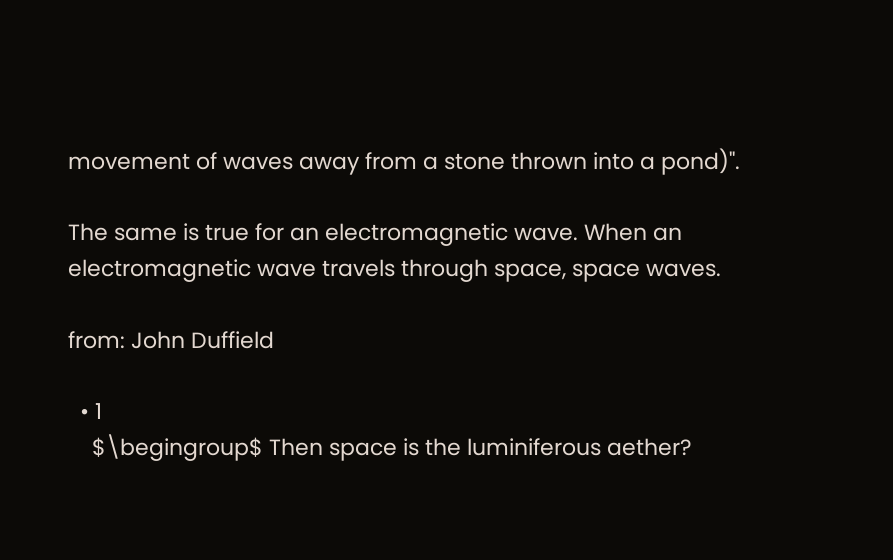movement of waves away from a stone thrown into a pond)".

The same is true for an electromagnetic wave. When an electromagnetic wave travels through space, space waves.

from: John Duffield

  • 1
    $\begingroup$ Then space is the luminiferous aether?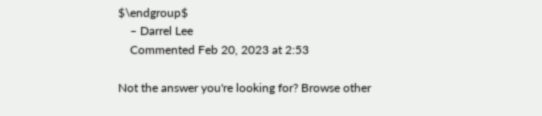$\endgroup$
    – Darrel Lee
    Commented Feb 20, 2023 at 2:53

Not the answer you're looking for? Browse other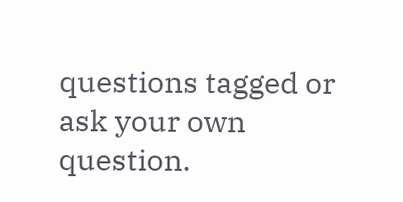questions tagged or ask your own question.